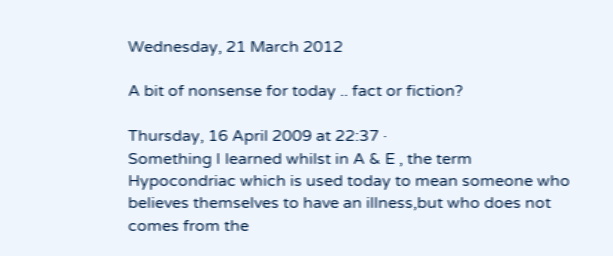Wednesday, 21 March 2012

A bit of nonsense for today .. fact or fiction?

Thursday, 16 April 2009 at 22:37 ·
Something I learned whilst in A & E , the term Hypocondriac which is used today to mean someone who believes themselves to have an illness,but who does not comes from the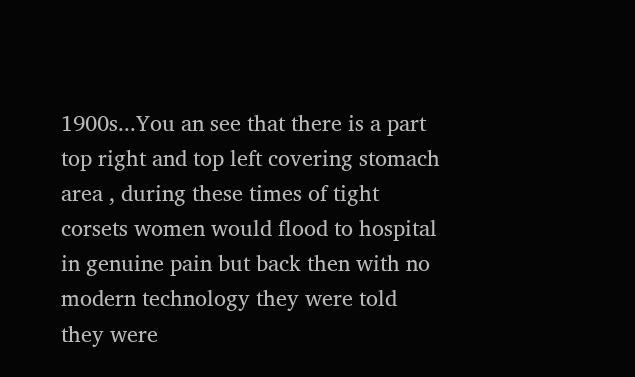1900s...You an see that there is a part top right and top left covering stomach area , during these times of tight corsets women would flood to hospital in genuine pain but back then with no modern technology they were told they were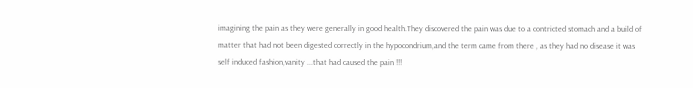imagining the pain as they were generally in good health.They discovered the pain was due to a contricted stomach and a build of matter that had not been digested correctly in the hypocondrium,and the term came from there , as they had no disease it was self induced fashion,vanity ...that had caused the pain !!!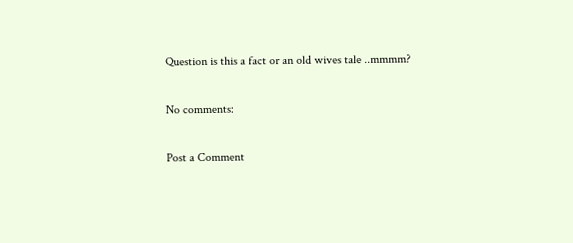Question is this a fact or an old wives tale ..mmmm?

No comments:

Post a Comment